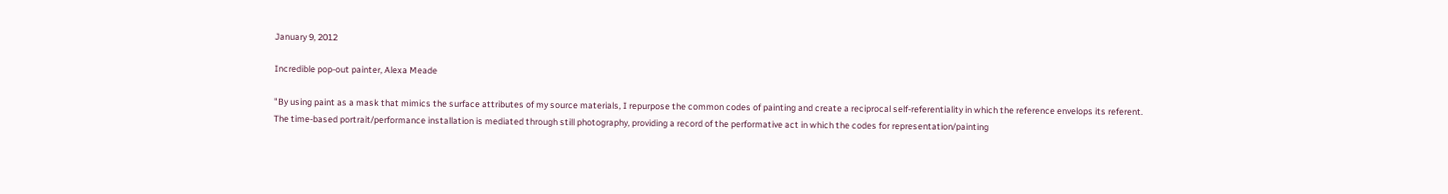January 9, 2012

Incredible pop-out painter, Alexa Meade

"By using paint as a mask that mimics the surface attributes of my source materials, I repurpose the common codes of painting and create a reciprocal self-referentiality in which the reference envelops its referent. The time-based portrait/performance installation is mediated through still photography, providing a record of the performative act in which the codes for representation/painting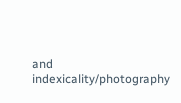and indexicality/photography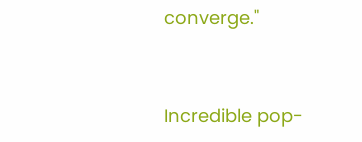converge."


Incredible pop-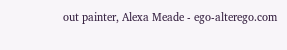out painter, Alexa Meade - ego-alterego.com